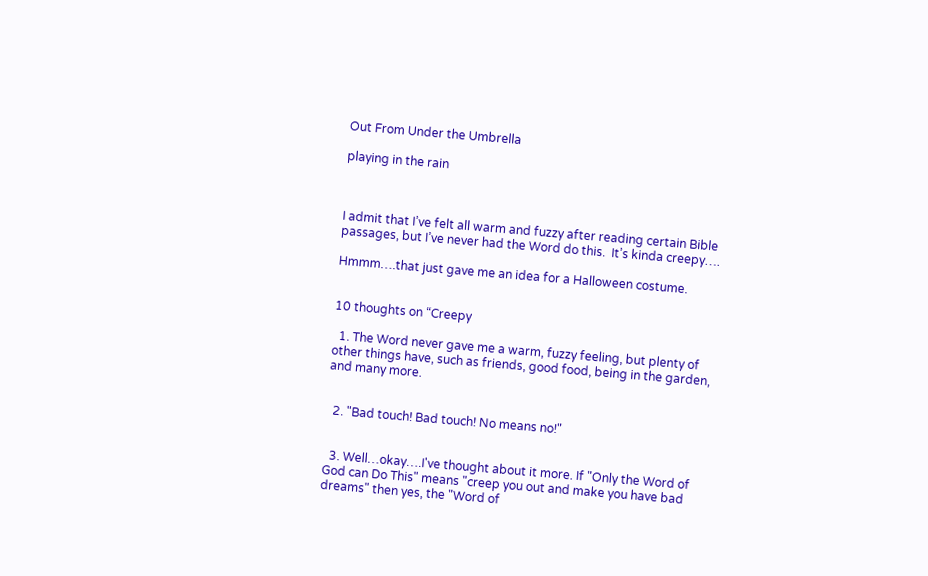Out From Under the Umbrella

playing in the rain



I admit that I’ve felt all warm and fuzzy after reading certain Bible passages, but I’ve never had the Word do this.  It’s kinda creepy….

Hmmm….that just gave me an idea for a Halloween costume.


10 thoughts on “Creepy

  1. The Word never gave me a warm, fuzzy feeling, but plenty of other things have, such as friends, good food, being in the garden, and many more.


  2. "Bad touch! Bad touch! No means no!"


  3. Well…okay….I've thought about it more. If "Only the Word of God can Do This" means "creep you out and make you have bad dreams" then yes, the "Word of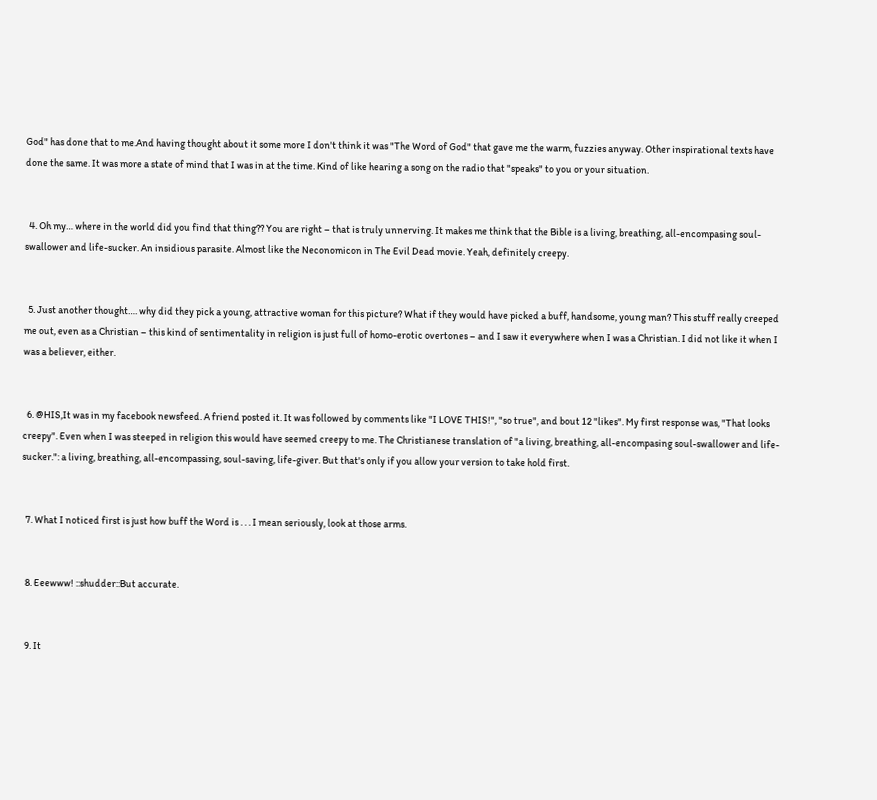God" has done that to me.And having thought about it some more I don't think it was "The Word of God" that gave me the warm, fuzzies anyway. Other inspirational texts have done the same. It was more a state of mind that I was in at the time. Kind of like hearing a song on the radio that "speaks" to you or your situation.


  4. Oh my… where in the world did you find that thing?? You are right – that is truly unnerving. It makes me think that the Bible is a living, breathing, all-encompasing soul-swallower and life-sucker. An insidious parasite. Almost like the Neconomicon in The Evil Dead movie. Yeah, definitely creepy.


  5. Just another thought…. why did they pick a young, attractive woman for this picture? What if they would have picked a buff, handsome, young man? This stuff really creeped me out, even as a Christian – this kind of sentimentality in religion is just full of homo-erotic overtones – and I saw it everywhere when I was a Christian. I did not like it when I was a believer, either.


  6. @HIS,It was in my facebook newsfeed. A friend posted it. It was followed by comments like "I LOVE THIS!", "so true", and bout 12 "likes". My first response was, "That looks creepy". Even when I was steeped in religion this would have seemed creepy to me. The Christianese translation of "a living, breathing, all-encompasing soul-swallower and life-sucker.": a living, breathing, all-encompassing, soul-saving, life-giver. But that's only if you allow your version to take hold first.


  7. What I noticed first is just how buff the Word is . . . I mean seriously, look at those arms.


  8. Eeewww! ::shudder::But accurate.


  9. It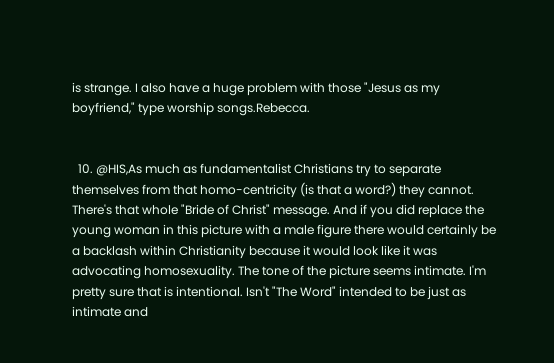is strange. I also have a huge problem with those "Jesus as my boyfriend," type worship songs.Rebecca.


  10. @HIS,As much as fundamentalist Christians try to separate themselves from that homo-centricity (is that a word?) they cannot. There's that whole "Bride of Christ" message. And if you did replace the young woman in this picture with a male figure there would certainly be a backlash within Christianity because it would look like it was advocating homosexuality. The tone of the picture seems intimate. I'm pretty sure that is intentional. Isn't "The Word" intended to be just as intimate and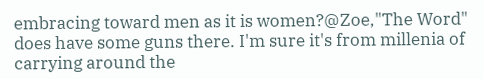embracing toward men as it is women?@Zoe,"The Word" does have some guns there. I'm sure it's from millenia of carrying around the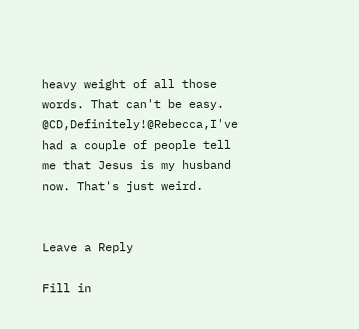heavy weight of all those words. That can't be easy. @CD,Definitely!@Rebecca,I've had a couple of people tell me that Jesus is my husband now. That's just weird.


Leave a Reply

Fill in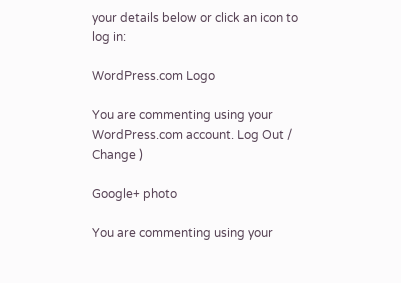your details below or click an icon to log in:

WordPress.com Logo

You are commenting using your WordPress.com account. Log Out /  Change )

Google+ photo

You are commenting using your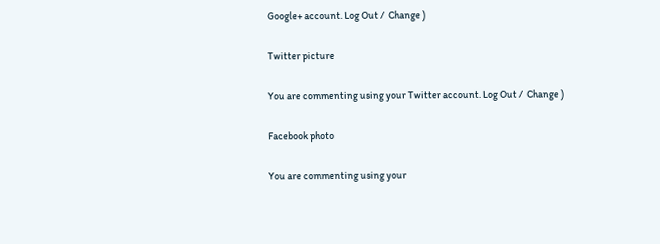Google+ account. Log Out /  Change )

Twitter picture

You are commenting using your Twitter account. Log Out /  Change )

Facebook photo

You are commenting using your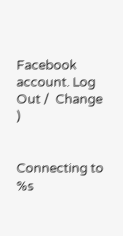Facebook account. Log Out /  Change )


Connecting to %s